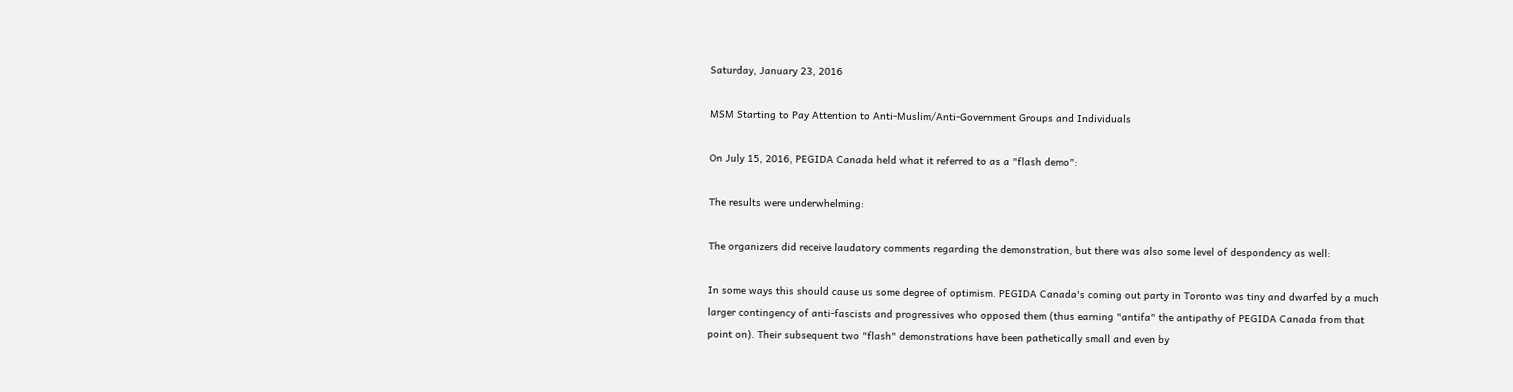Saturday, January 23, 2016

MSM Starting to Pay Attention to Anti-Muslim/Anti-Government Groups and Individuals

On July 15, 2016, PEGIDA Canada held what it referred to as a "flash demo":

The results were underwhelming:

The organizers did receive laudatory comments regarding the demonstration, but there was also some level of despondency as well:

In some ways this should cause us some degree of optimism. PEGIDA Canada's coming out party in Toronto was tiny and dwarfed by a much larger contingency of anti-fascists and progressives who opposed them (thus earning "antifa" the antipathy of PEGIDA Canada from that point on). Their subsequent two "flash" demonstrations have been pathetically small and even by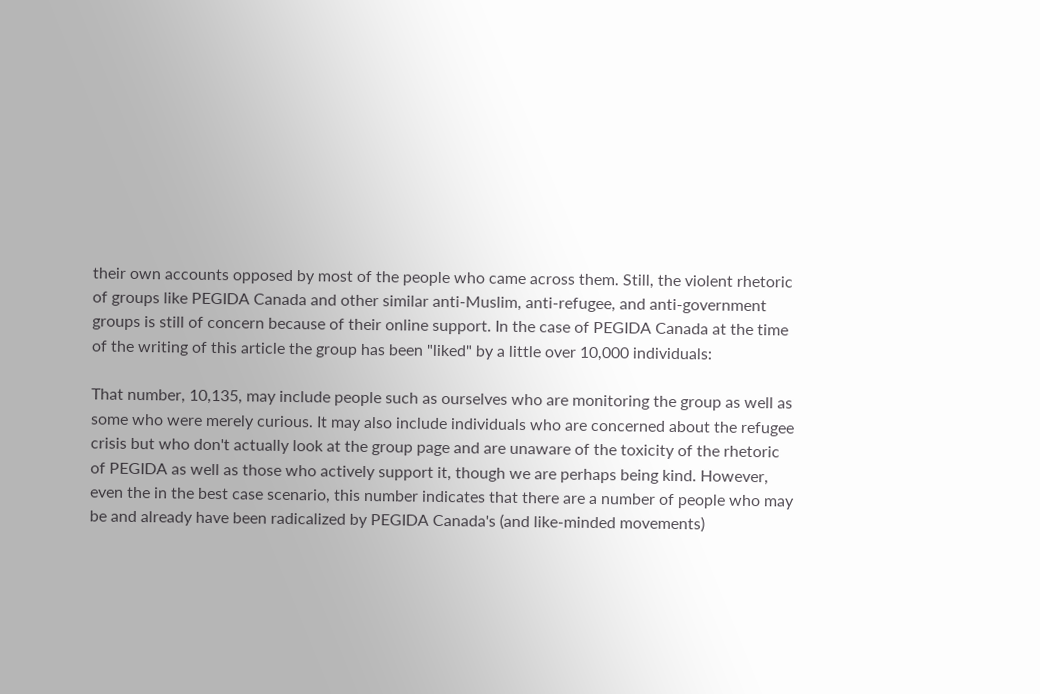their own accounts opposed by most of the people who came across them. Still, the violent rhetoric of groups like PEGIDA Canada and other similar anti-Muslim, anti-refugee, and anti-government groups is still of concern because of their online support. In the case of PEGIDA Canada at the time of the writing of this article the group has been "liked" by a little over 10,000 individuals:

That number, 10,135, may include people such as ourselves who are monitoring the group as well as some who were merely curious. It may also include individuals who are concerned about the refugee crisis but who don't actually look at the group page and are unaware of the toxicity of the rhetoric of PEGIDA as well as those who actively support it, though we are perhaps being kind. However, even the in the best case scenario, this number indicates that there are a number of people who may be and already have been radicalized by PEGIDA Canada's (and like-minded movements)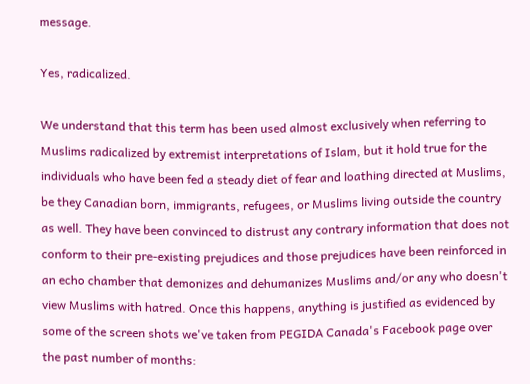message.

Yes, radicalized.

We understand that this term has been used almost exclusively when referring to Muslims radicalized by extremist interpretations of Islam, but it hold true for the individuals who have been fed a steady diet of fear and loathing directed at Muslims, be they Canadian born, immigrants, refugees, or Muslims living outside the country as well. They have been convinced to distrust any contrary information that does not conform to their pre-existing prejudices and those prejudices have been reinforced in an echo chamber that demonizes and dehumanizes Muslims and/or any who doesn't view Muslims with hatred. Once this happens, anything is justified as evidenced by some of the screen shots we've taken from PEGIDA Canada's Facebook page over the past number of months: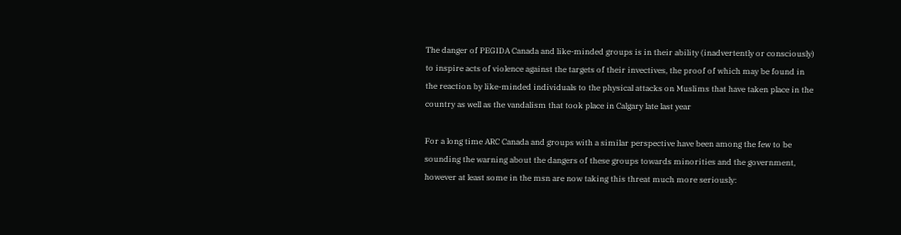The danger of PEGIDA Canada and like-minded groups is in their ability (inadvertently or consciously) to inspire acts of violence against the targets of their invectives, the proof of which may be found in the reaction by like-minded individuals to the physical attacks on Muslims that have taken place in the country as well as the vandalism that took place in Calgary late last year

For a long time ARC Canada and groups with a similar perspective have been among the few to be sounding the warning about the dangers of these groups towards minorities and the government, however at least some in the msn are now taking this threat much more seriously: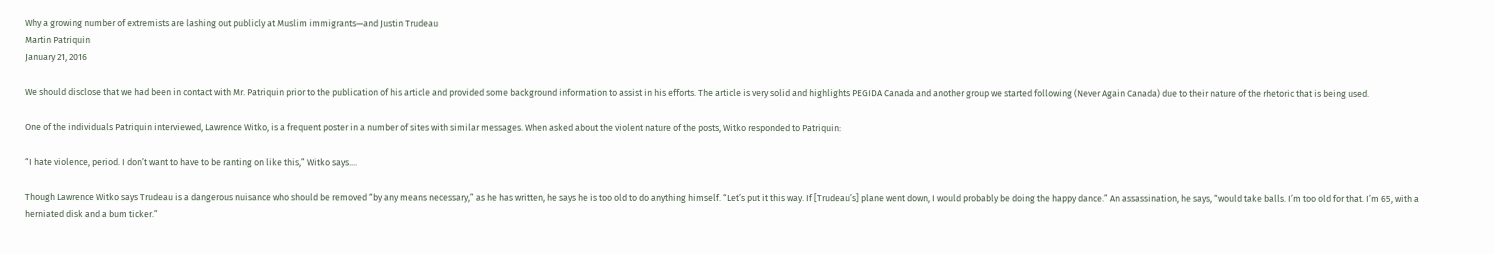Why a growing number of extremists are lashing out publicly at Muslim immigrants—and Justin Trudeau
Martin Patriquin
January 21, 2016

We should disclose that we had been in contact with Mr. Patriquin prior to the publication of his article and provided some background information to assist in his efforts. The article is very solid and highlights PEGIDA Canada and another group we started following (Never Again Canada) due to their nature of the rhetoric that is being used.

One of the individuals Patriquin interviewed, Lawrence Witko, is a frequent poster in a number of sites with similar messages. When asked about the violent nature of the posts, Witko responded to Patriquin:

“I hate violence, period. I don’t want to have to be ranting on like this,” Witko says....

Though Lawrence Witko says Trudeau is a dangerous nuisance who should be removed “by any means necessary,” as he has written, he says he is too old to do anything himself. “Let’s put it this way. If [Trudeau’s] plane went down, I would probably be doing the happy dance.” An assassination, he says, “would take balls. I’m too old for that. I’m 65, with a herniated disk and a bum ticker.”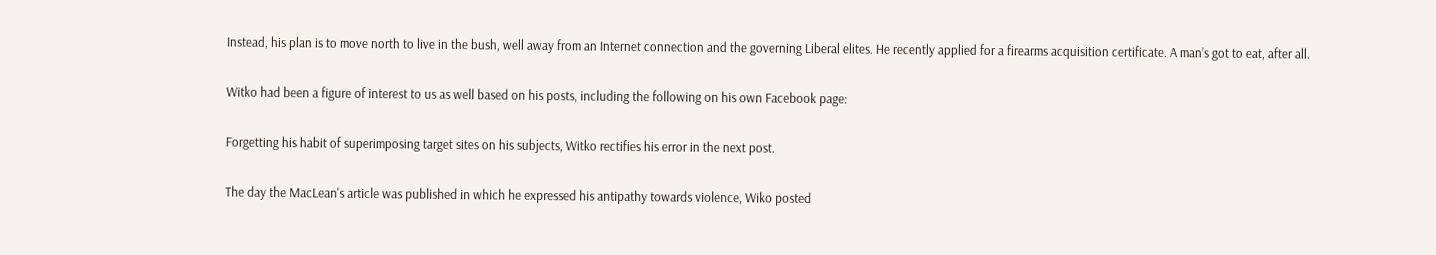Instead, his plan is to move north to live in the bush, well away from an Internet connection and the governing Liberal elites. He recently applied for a firearms acquisition certificate. A man’s got to eat, after all.

Witko had been a figure of interest to us as well based on his posts, including the following on his own Facebook page:

Forgetting his habit of superimposing target sites on his subjects, Witko rectifies his error in the next post.

The day the MacLean's article was published in which he expressed his antipathy towards violence, Wiko posted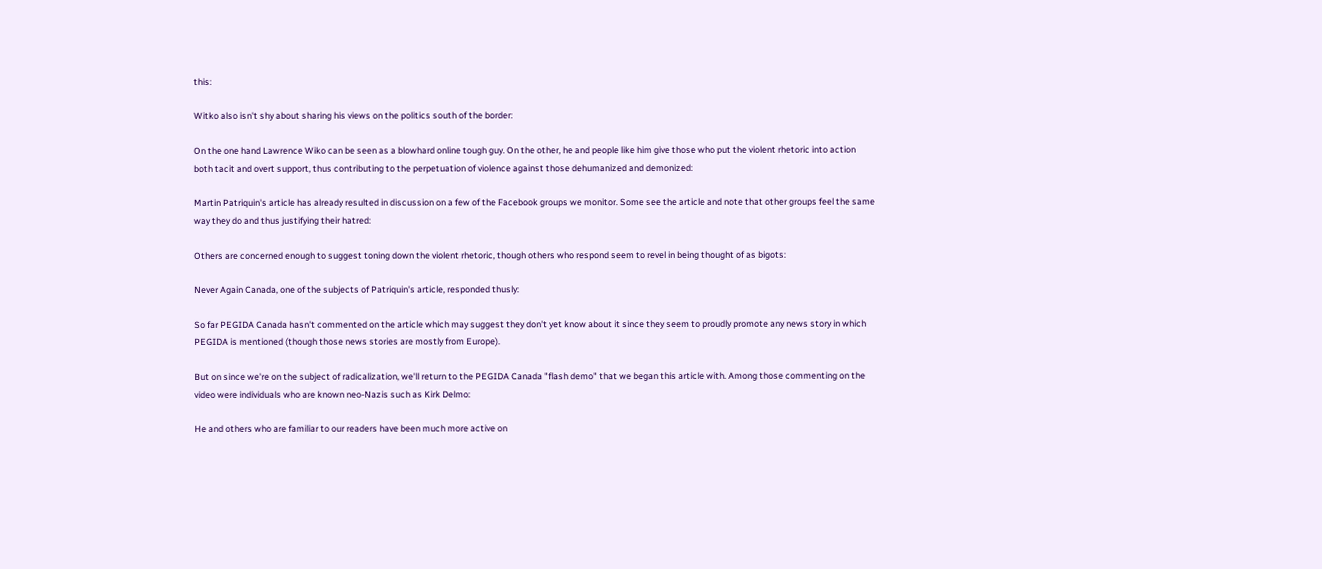this:

Witko also isn't shy about sharing his views on the politics south of the border:

On the one hand Lawrence Wiko can be seen as a blowhard online tough guy. On the other, he and people like him give those who put the violent rhetoric into action both tacit and overt support, thus contributing to the perpetuation of violence against those dehumanized and demonized:

Martin Patriquin's article has already resulted in discussion on a few of the Facebook groups we monitor. Some see the article and note that other groups feel the same way they do and thus justifying their hatred:

Others are concerned enough to suggest toning down the violent rhetoric, though others who respond seem to revel in being thought of as bigots:

Never Again Canada, one of the subjects of Patriquin's article, responded thusly:

So far PEGIDA Canada hasn't commented on the article which may suggest they don't yet know about it since they seem to proudly promote any news story in which PEGIDA is mentioned (though those news stories are mostly from Europe).

But on since we're on the subject of radicalization, we'll return to the PEGIDA Canada "flash demo" that we began this article with. Among those commenting on the video were individuals who are known neo-Nazis such as Kirk Delmo:

He and others who are familiar to our readers have been much more active on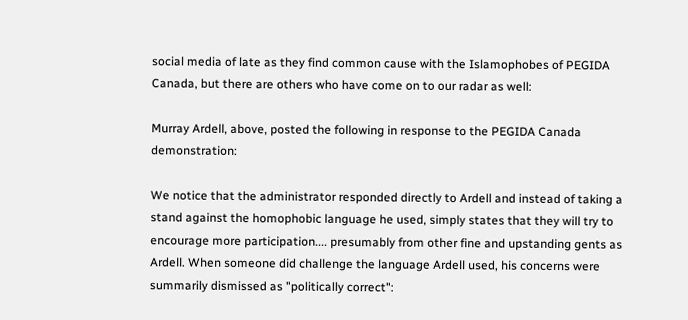social media of late as they find common cause with the Islamophobes of PEGIDA Canada, but there are others who have come on to our radar as well:

Murray Ardell, above, posted the following in response to the PEGIDA Canada demonstration:

We notice that the administrator responded directly to Ardell and instead of taking a stand against the homophobic language he used, simply states that they will try to encourage more participation.... presumably from other fine and upstanding gents as Ardell. When someone did challenge the language Ardell used, his concerns were summarily dismissed as "politically correct":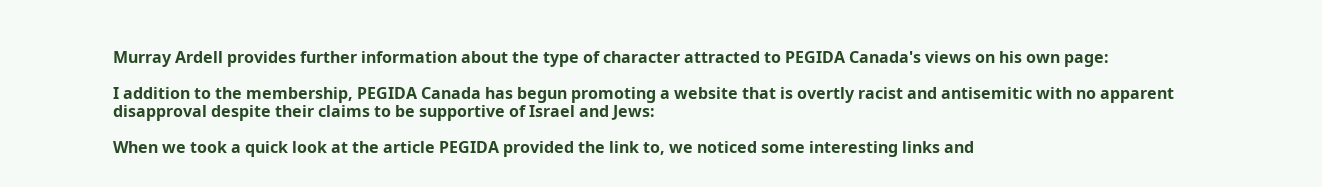Murray Ardell provides further information about the type of character attracted to PEGIDA Canada's views on his own page:

I addition to the membership, PEGIDA Canada has begun promoting a website that is overtly racist and antisemitic with no apparent disapproval despite their claims to be supportive of Israel and Jews:

When we took a quick look at the article PEGIDA provided the link to, we noticed some interesting links and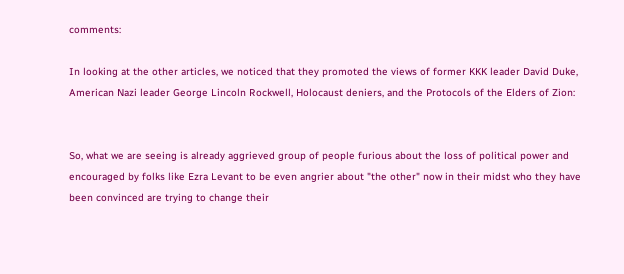comments:

In looking at the other articles, we noticed that they promoted the views of former KKK leader David Duke, American Nazi leader George Lincoln Rockwell, Holocaust deniers, and the Protocols of the Elders of Zion:


So, what we are seeing is already aggrieved group of people furious about the loss of political power and encouraged by folks like Ezra Levant to be even angrier about "the other" now in their midst who they have been convinced are trying to change their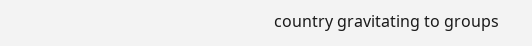country gravitating to groups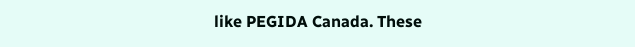like PEGIDA Canada. These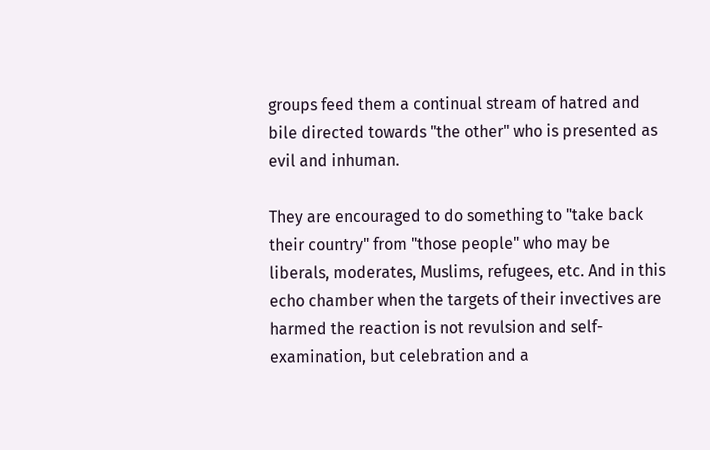groups feed them a continual stream of hatred and bile directed towards "the other" who is presented as evil and inhuman.

They are encouraged to do something to "take back their country" from "those people" who may be liberals, moderates, Muslims, refugees, etc. And in this echo chamber when the targets of their invectives are harmed the reaction is not revulsion and self-examination, but celebration and a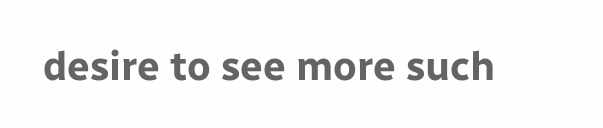desire to see more such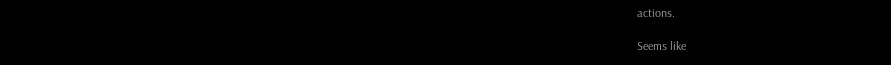actions.

Seems like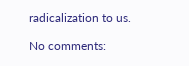radicalization to us.

No comments: